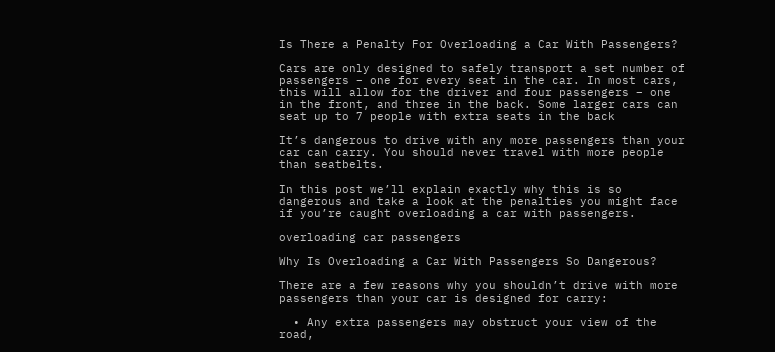Is There a Penalty For Overloading a Car With Passengers?

Cars are only designed to safely transport a set number of passengers – one for every seat in the car. In most cars, this will allow for the driver and four passengers – one in the front, and three in the back. Some larger cars can seat up to 7 people with extra seats in the back

It’s dangerous to drive with any more passengers than your car can carry. You should never travel with more people than seatbelts.

In this post we’ll explain exactly why this is so dangerous and take a look at the penalties you might face if you’re caught overloading a car with passengers.

overloading car passengers

Why Is Overloading a Car With Passengers So Dangerous?

There are a few reasons why you shouldn’t drive with more passengers than your car is designed for carry:

  • Any extra passengers may obstruct your view of the road,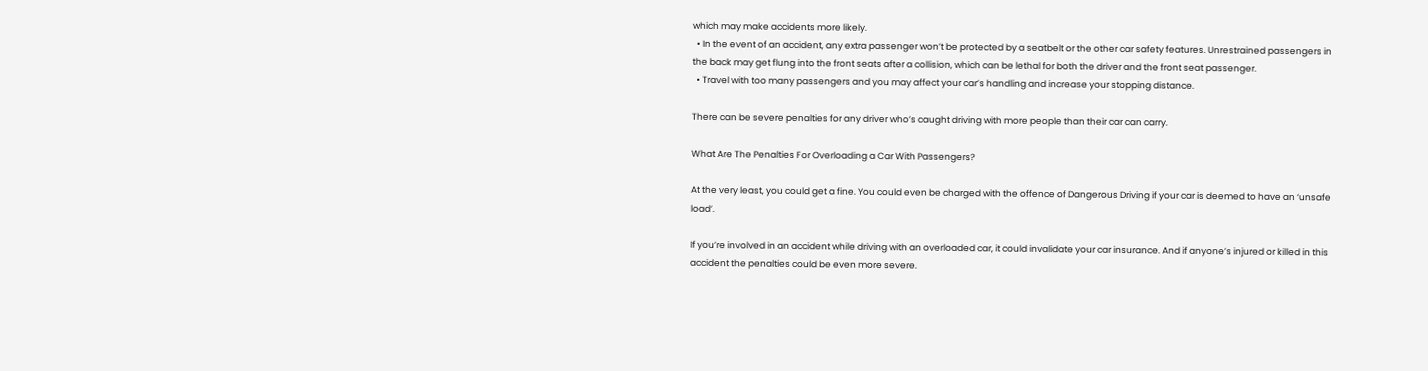which may make accidents more likely.
  • In the event of an accident, any extra passenger won’t be protected by a seatbelt or the other car safety features. Unrestrained passengers in the back may get flung into the front seats after a collision, which can be lethal for both the driver and the front seat passenger.
  • Travel with too many passengers and you may affect your car’s handling and increase your stopping distance.

There can be severe penalties for any driver who’s caught driving with more people than their car can carry.

What Are The Penalties For Overloading a Car With Passengers?

At the very least, you could get a fine. You could even be charged with the offence of Dangerous Driving if your car is deemed to have an ‘unsafe load’.

If you’re involved in an accident while driving with an overloaded car, it could invalidate your car insurance. And if anyone’s injured or killed in this accident the penalties could be even more severe.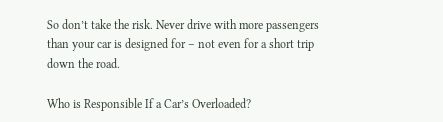So don’t take the risk. Never drive with more passengers than your car is designed for – not even for a short trip down the road.

Who is Responsible If a Car’s Overloaded?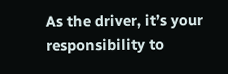As the driver, it’s your responsibility to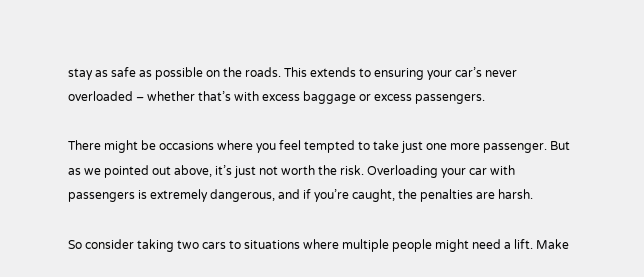stay as safe as possible on the roads. This extends to ensuring your car’s never overloaded – whether that’s with excess baggage or excess passengers.

There might be occasions where you feel tempted to take just one more passenger. But as we pointed out above, it’s just not worth the risk. Overloading your car with passengers is extremely dangerous, and if you’re caught, the penalties are harsh.

So consider taking two cars to situations where multiple people might need a lift. Make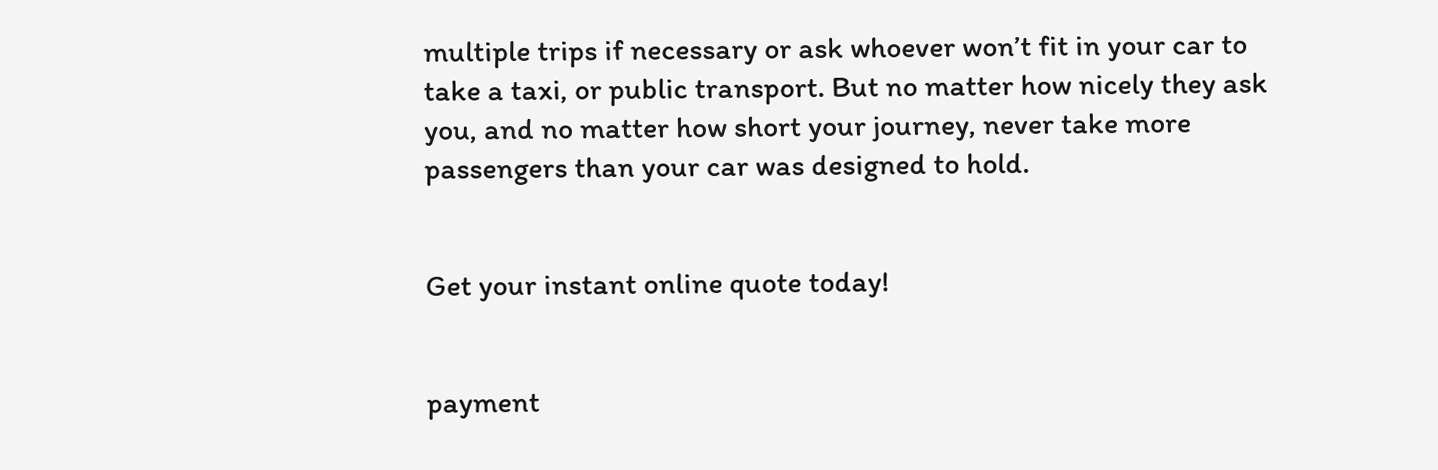multiple trips if necessary or ask whoever won’t fit in your car to take a taxi, or public transport. But no matter how nicely they ask you, and no matter how short your journey, never take more passengers than your car was designed to hold.


Get your instant online quote today!


payment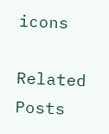icons

Related Posts